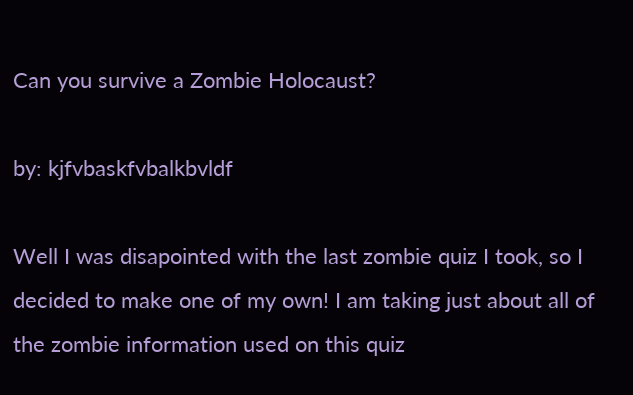Can you survive a Zombie Holocaust?

by: kjfvbaskfvbalkbvldf

Well I was disapointed with the last zombie quiz I took, so I decided to make one of my own! I am taking just about all of the zombie information used on this quiz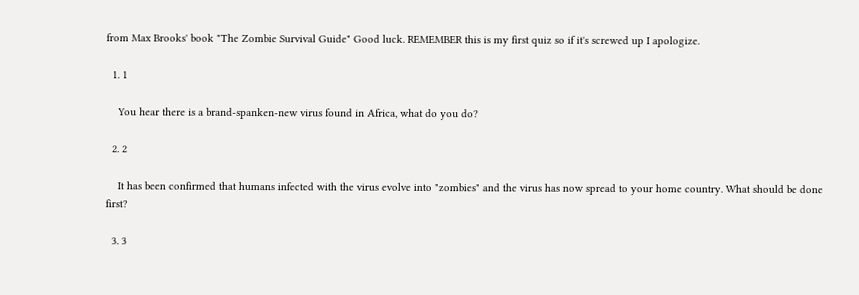from Max Brooks' book "The Zombie Survival Guide" Good luck. REMEMBER this is my first quiz so if it's screwed up I apologize.

  1. 1

    You hear there is a brand-spanken-new virus found in Africa, what do you do?

  2. 2

    It has been confirmed that humans infected with the virus evolve into "zombies" and the virus has now spread to your home country. What should be done first?

  3. 3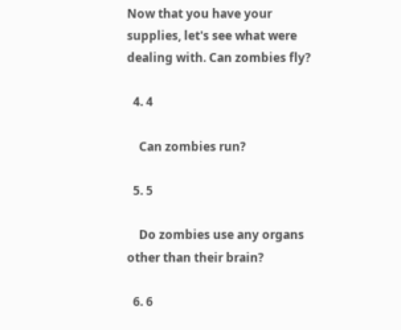Now that you have your supplies, let's see what were dealing with. Can zombies fly?

  4. 4

    Can zombies run?

  5. 5

    Do zombies use any organs other than their brain?

  6. 6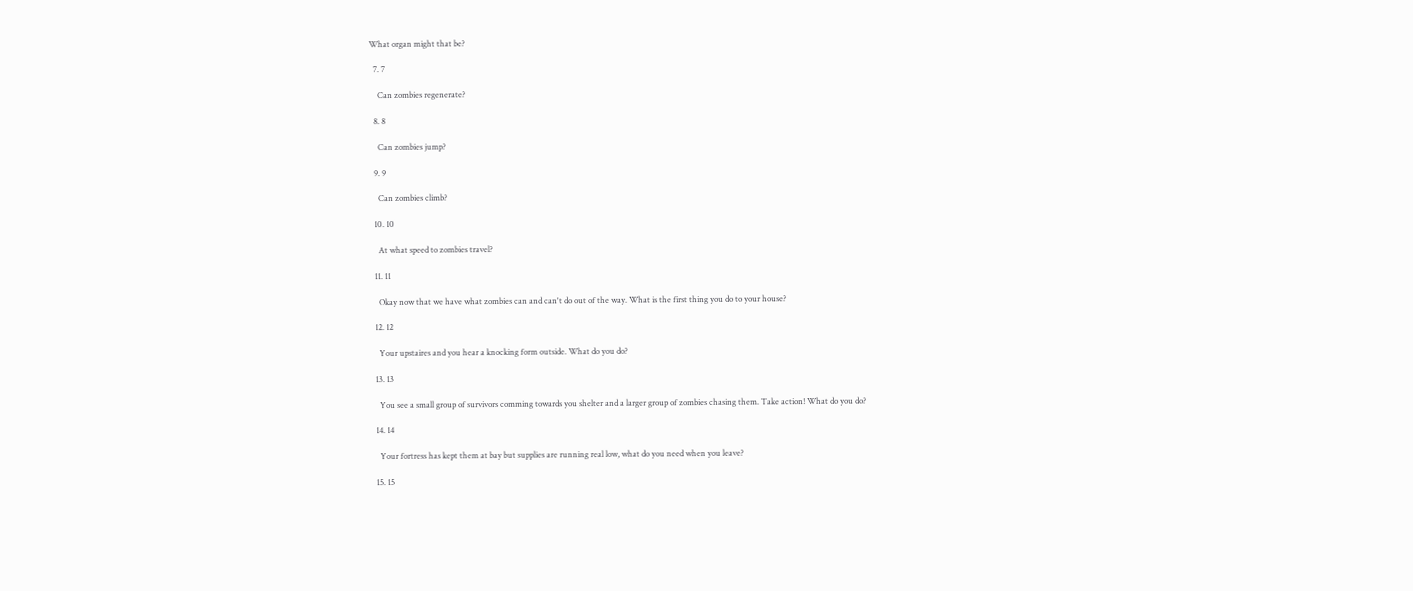What organ might that be?

  7. 7

    Can zombies regenerate?

  8. 8

    Can zombies jump?

  9. 9

    Can zombies climb?

  10. 10

    At what speed to zombies travel?

  11. 11

    Okay now that we have what zombies can and can't do out of the way. What is the first thing you do to your house?

  12. 12

    Your upstaires and you hear a knocking form outside. What do you do?

  13. 13

    You see a small group of survivors comming towards you shelter and a larger group of zombies chasing them. Take action! What do you do?

  14. 14

    Your fortress has kept them at bay but supplies are running real low, what do you need when you leave?

  15. 15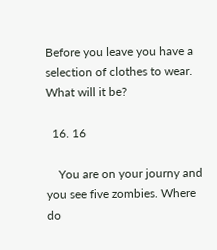Before you leave you have a selection of clothes to wear. What will it be?

  16. 16

    You are on your journy and you see five zombies. Where do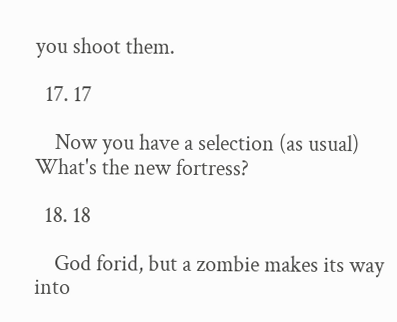you shoot them.

  17. 17

    Now you have a selection (as usual) What's the new fortress?

  18. 18

    God forid, but a zombie makes its way into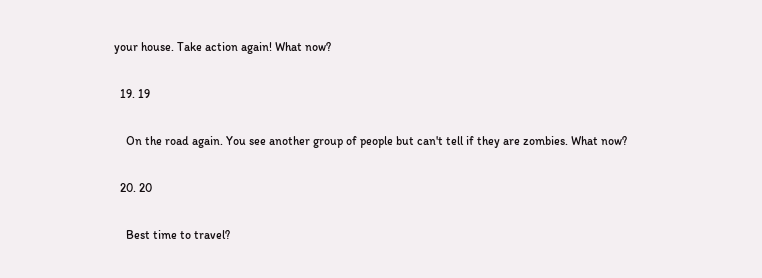your house. Take action again! What now?

  19. 19

    On the road again. You see another group of people but can't tell if they are zombies. What now?

  20. 20

    Best time to travel?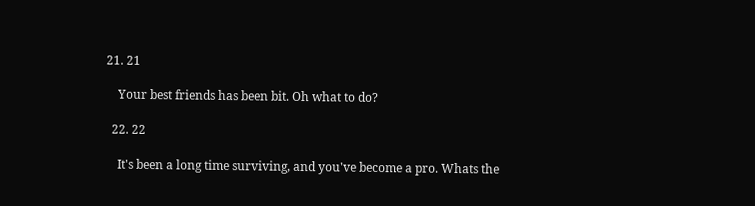21. 21

    Your best friends has been bit. Oh what to do?

  22. 22

    It's been a long time surviving, and you've become a pro. Whats the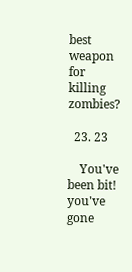best weapon for killing zombies?

  23. 23

    You've been bit! you've gone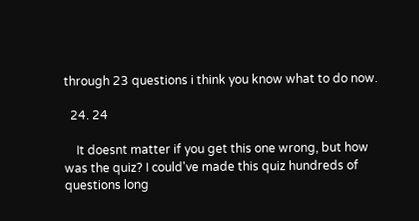through 23 questions i think you know what to do now.

  24. 24

    It doesnt matter if you get this one wrong, but how was the quiz? I could've made this quiz hundreds of questions long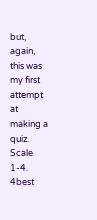but, again, this was my first attempt at making a quiz. Scale 1-4. 4best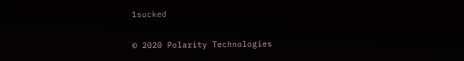1sucked

© 2020 Polarity Technologies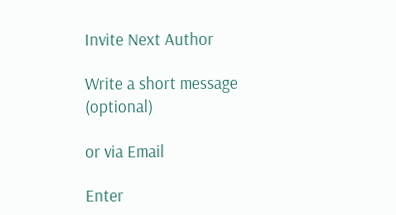Invite Next Author

Write a short message (optional)

or via Email

Enter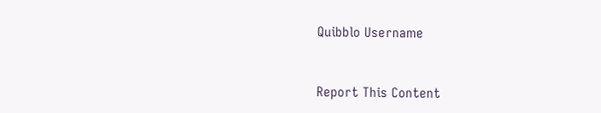Quibblo Username


Report This Content